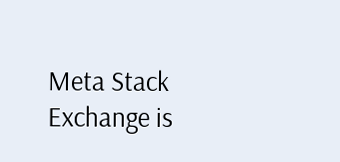Meta Stack Exchange is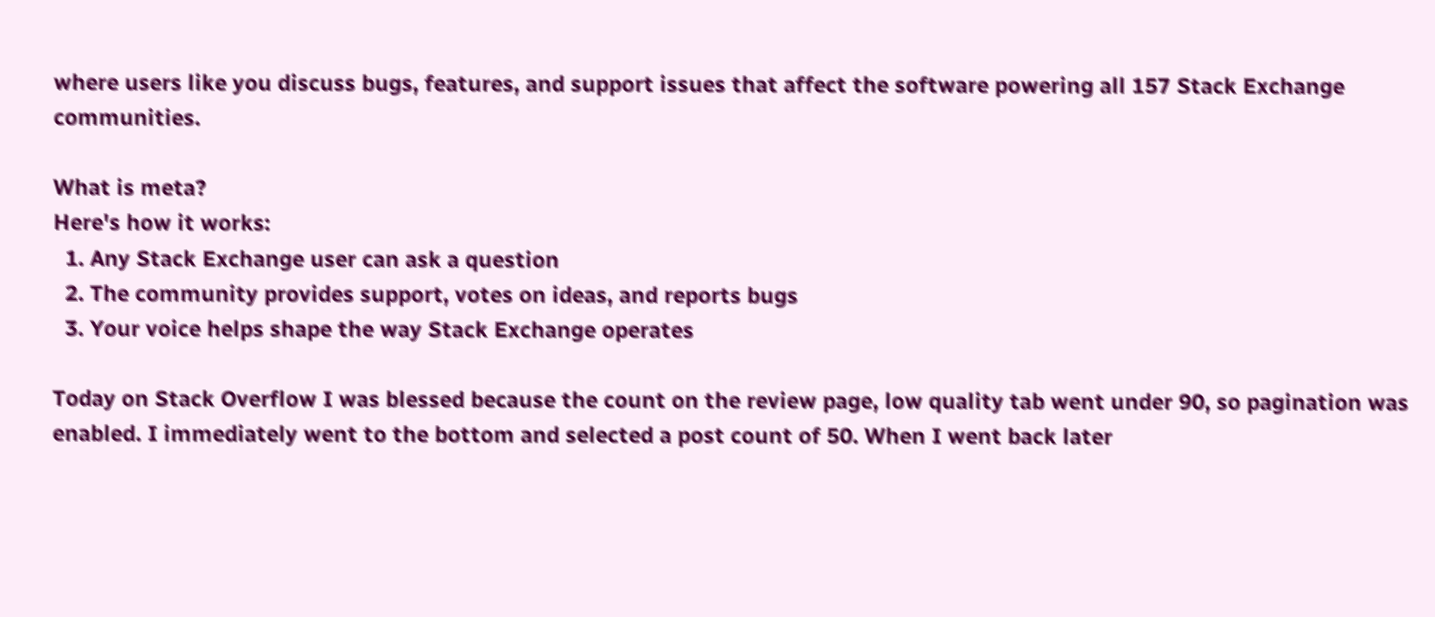where users like you discuss bugs, features, and support issues that affect the software powering all 157 Stack Exchange communities.

What is meta?
Here's how it works:
  1. Any Stack Exchange user can ask a question
  2. The community provides support, votes on ideas, and reports bugs
  3. Your voice helps shape the way Stack Exchange operates

Today on Stack Overflow I was blessed because the count on the review page, low quality tab went under 90, so pagination was enabled. I immediately went to the bottom and selected a post count of 50. When I went back later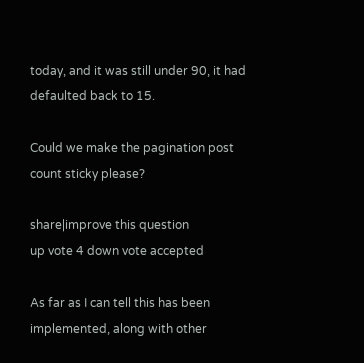today, and it was still under 90, it had defaulted back to 15.

Could we make the pagination post count sticky please?

share|improve this question
up vote 4 down vote accepted

As far as I can tell this has been implemented, along with other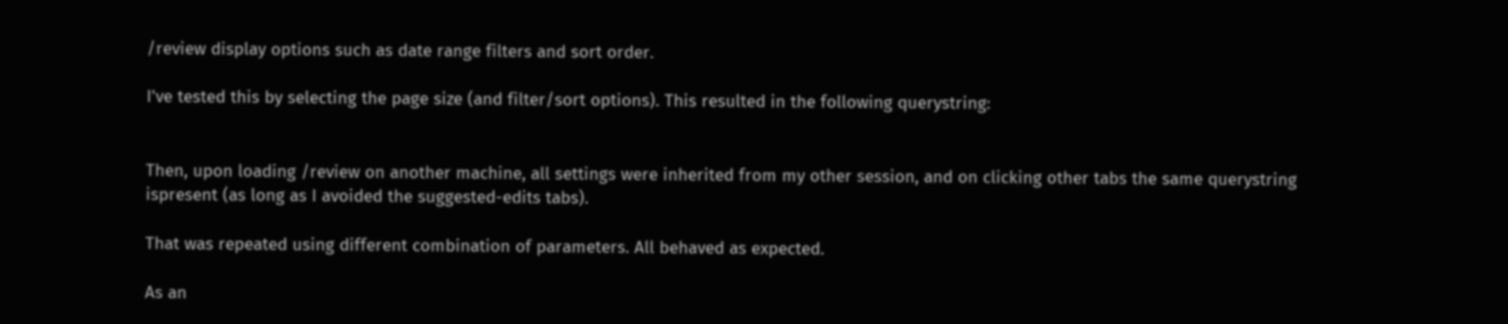/review display options such as date range filters and sort order.

I've tested this by selecting the page size (and filter/sort options). This resulted in the following querystring:


Then, upon loading /review on another machine, all settings were inherited from my other session, and on clicking other tabs the same querystring ispresent (as long as I avoided the suggested-edits tabs).

That was repeated using different combination of parameters. All behaved as expected.

As an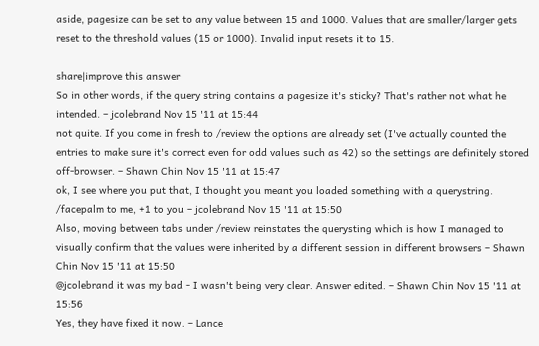aside, pagesize can be set to any value between 15 and 1000. Values that are smaller/larger gets reset to the threshold values (15 or 1000). Invalid input resets it to 15.

share|improve this answer
So in other words, if the query string contains a pagesize it's sticky? That's rather not what he intended. – jcolebrand Nov 15 '11 at 15:44
not quite. If you come in fresh to /review the options are already set (I've actually counted the entries to make sure it's correct even for odd values such as 42) so the settings are definitely stored off-browser. – Shawn Chin Nov 15 '11 at 15:47
ok, I see where you put that, I thought you meant you loaded something with a querystring. /facepalm to me, +1 to you – jcolebrand Nov 15 '11 at 15:50
Also, moving between tabs under /review reinstates the querysting which is how I managed to visually confirm that the values were inherited by a different session in different browsers – Shawn Chin Nov 15 '11 at 15:50
@jcolebrand it was my bad - I wasn't being very clear. Answer edited. – Shawn Chin Nov 15 '11 at 15:56
Yes, they have fixed it now. – Lance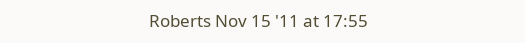Roberts Nov 15 '11 at 17:55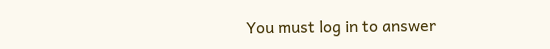You must log in to answer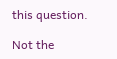this question.

Not the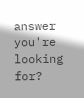answer you're looking for?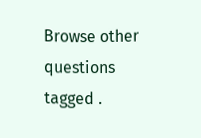Browse other questions tagged .